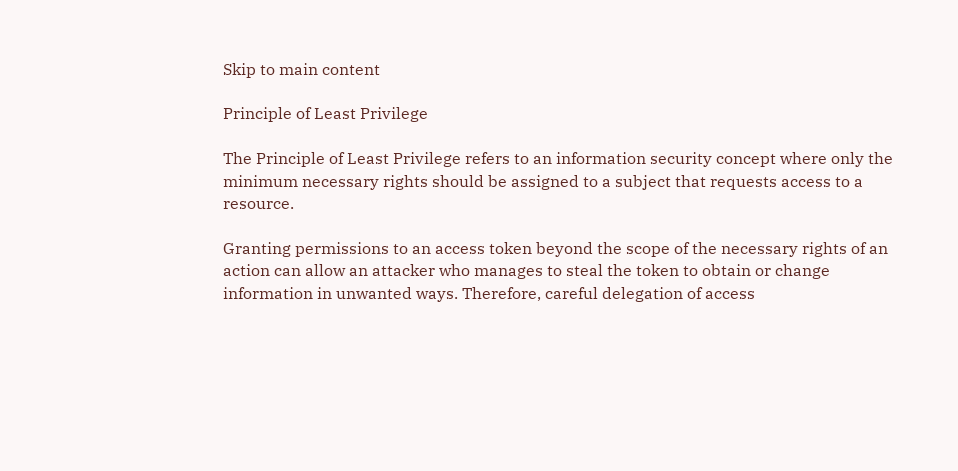Skip to main content

Principle of Least Privilege

The Principle of Least Privilege refers to an information security concept where only the minimum necessary rights should be assigned to a subject that requests access to a resource.

Granting permissions to an access token beyond the scope of the necessary rights of an action can allow an attacker who manages to steal the token to obtain or change information in unwanted ways. Therefore, careful delegation of access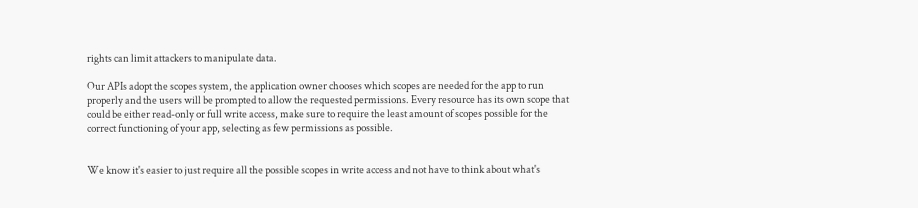rights can limit attackers to manipulate data.

Our APIs adopt the scopes system, the application owner chooses which scopes are needed for the app to run properly and the users will be prompted to allow the requested permissions. Every resource has its own scope that could be either read-only or full write access, make sure to require the least amount of scopes possible for the correct functioning of your app, selecting as few permissions as possible.


We know it's easier to just require all the possible scopes in write access and not have to think about what's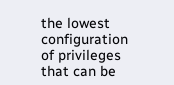the lowest configuration of privileges that can be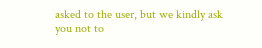asked to the user, but we kindly ask you not to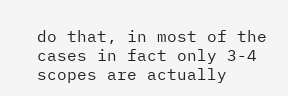do that, in most of the cases in fact only 3-4 scopes are actually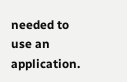needed to use an application.